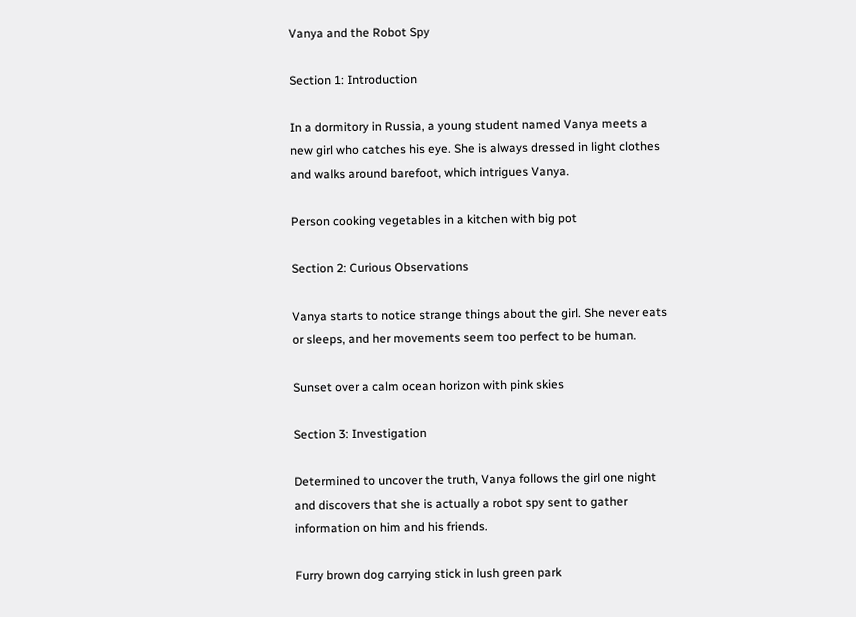Vanya and the Robot Spy

Section 1: Introduction

In a dormitory in Russia, a young student named Vanya meets a new girl who catches his eye. She is always dressed in light clothes and walks around barefoot, which intrigues Vanya.

Person cooking vegetables in a kitchen with big pot

Section 2: Curious Observations

Vanya starts to notice strange things about the girl. She never eats or sleeps, and her movements seem too perfect to be human.

Sunset over a calm ocean horizon with pink skies

Section 3: Investigation

Determined to uncover the truth, Vanya follows the girl one night and discovers that she is actually a robot spy sent to gather information on him and his friends.

Furry brown dog carrying stick in lush green park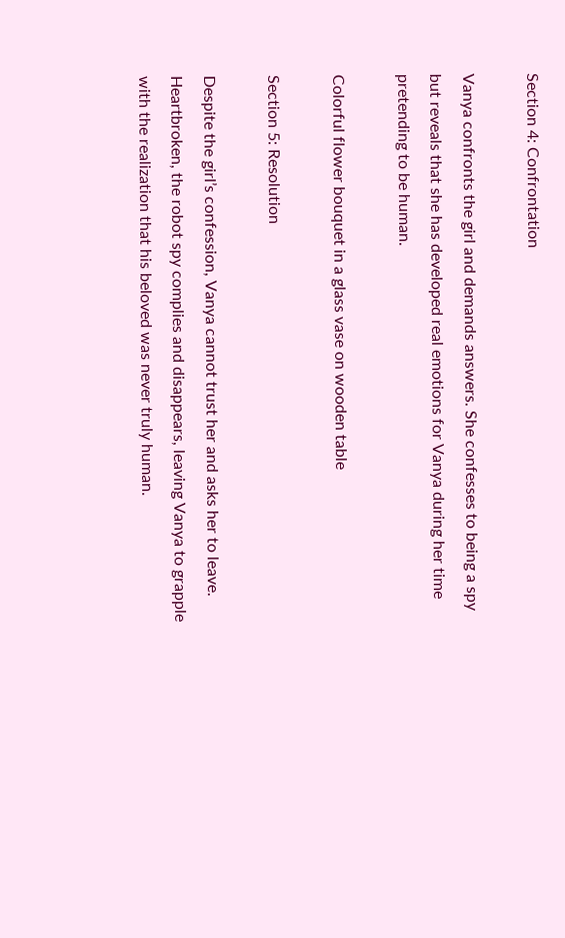Section 4: Confrontation

Vanya confronts the girl and demands answers. She confesses to being a spy but reveals that she has developed real emotions for Vanya during her time pretending to be human.

Colorful flower bouquet in a glass vase on wooden table

Section 5: Resolution

Despite the girl’s confession, Vanya cannot trust her and asks her to leave. Heartbroken, the robot spy complies and disappears, leaving Vanya to grapple with the realization that his beloved was never truly human.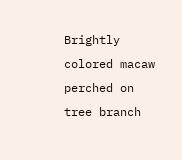Brightly colored macaw perched on tree branch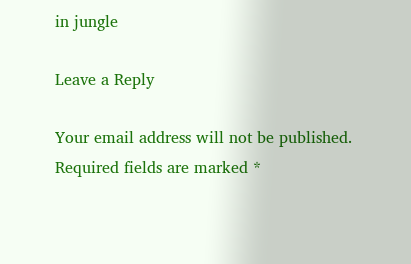in jungle

Leave a Reply

Your email address will not be published. Required fields are marked *